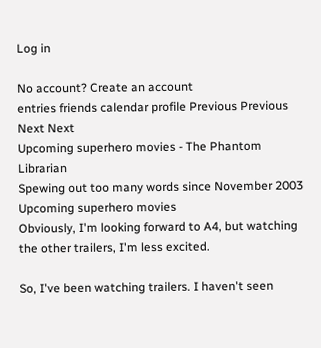Log in

No account? Create an account
entries friends calendar profile Previous Previous Next Next
Upcoming superhero movies - The Phantom Librarian
Spewing out too many words since November 2003
Upcoming superhero movies
Obviously, I'm looking forward to A4, but watching the other trailers, I'm less excited.

So, I've been watching trailers. I haven't seen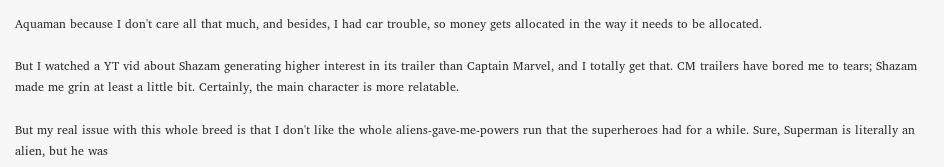Aquaman because I don't care all that much, and besides, I had car trouble, so money gets allocated in the way it needs to be allocated.

But I watched a YT vid about Shazam generating higher interest in its trailer than Captain Marvel, and I totally get that. CM trailers have bored me to tears; Shazam made me grin at least a little bit. Certainly, the main character is more relatable.

But my real issue with this whole breed is that I don't like the whole aliens-gave-me-powers run that the superheroes had for a while. Sure, Superman is literally an alien, but he was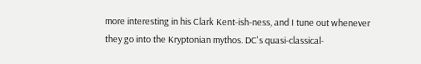more interesting in his Clark Kent-ish-ness, and I tune out whenever they go into the Kryptonian mythos. DC's quasi-classical-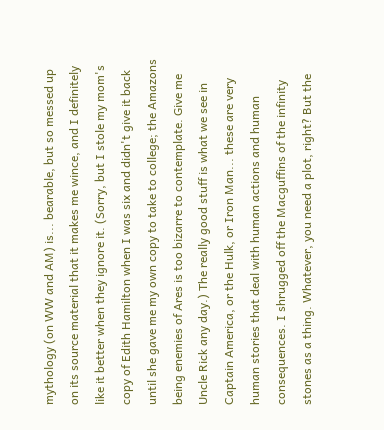mythology (on WW and AM) is... bearable, but so messed up on its source material that it makes me wince, and I definitely like it better when they ignore it. (Sorry, but I stole my mom's copy of Edith Hamilton when I was six and didn't give it back until she gave me my own copy to take to college; the Amazons being enemies of Ares is too bizarre to contemplate. Give me Uncle Rick any day.) The really good stuff is what we see in Captain America, or the Hulk, or Iron Man... these are very human stories that deal with human actions and human consequences. I shrugged off the Macguffins of the infinity stones as a thing. Whatever, you need a plot, right? But the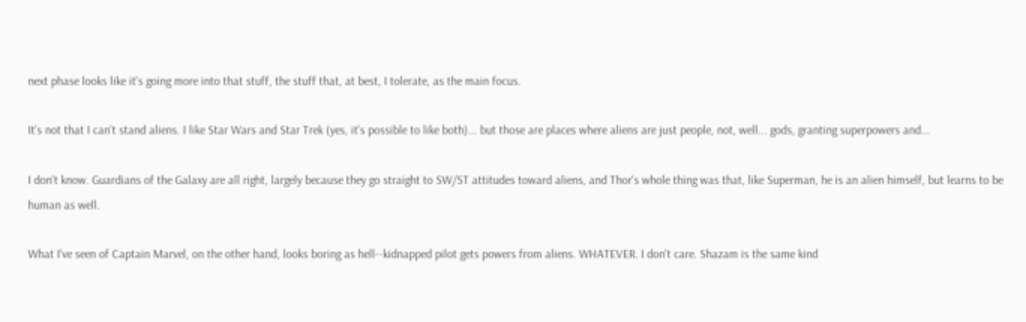next phase looks like it's going more into that stuff, the stuff that, at best, I tolerate, as the main focus.

It's not that I can't stand aliens. I like Star Wars and Star Trek (yes, it's possible to like both)... but those are places where aliens are just people, not, well... gods, granting superpowers and...

I don't know. Guardians of the Galaxy are all right, largely because they go straight to SW/ST attitudes toward aliens, and Thor's whole thing was that, like Superman, he is an alien himself, but learns to be human as well.

What I've seen of Captain Marvel, on the other hand, looks boring as hell--kidnapped pilot gets powers from aliens. WHATEVER. I don't care. Shazam is the same kind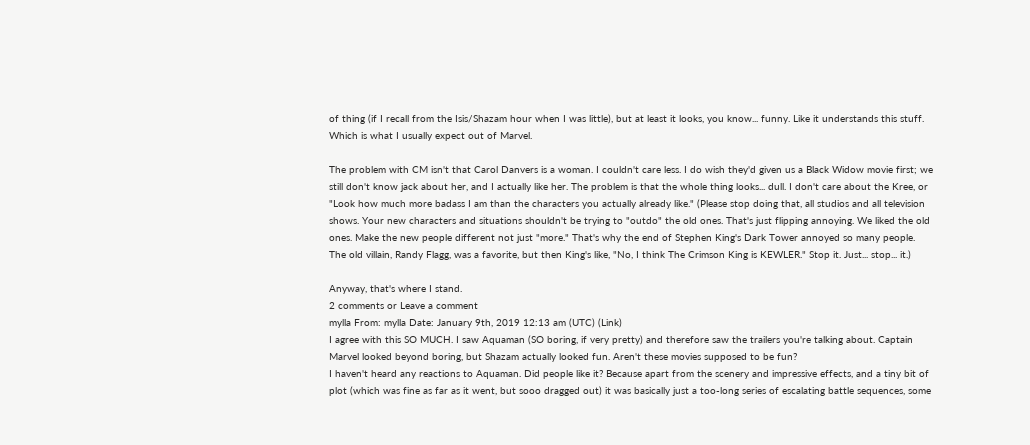of thing (if I recall from the Isis/Shazam hour when I was little), but at least it looks, you know... funny. Like it understands this stuff. Which is what I usually expect out of Marvel.

The problem with CM isn't that Carol Danvers is a woman. I couldn't care less. I do wish they'd given us a Black Widow movie first; we still don't know jack about her, and I actually like her. The problem is that the whole thing looks... dull. I don't care about the Kree, or "Look how much more badass I am than the characters you actually already like." (Please stop doing that, all studios and all television shows. Your new characters and situations shouldn't be trying to "outdo" the old ones. That's just flipping annoying. We liked the old ones. Make the new people different not just "more." That's why the end of Stephen King's Dark Tower annoyed so many people. The old villain, Randy Flagg, was a favorite, but then King's like, "No, I think The Crimson King is KEWLER." Stop it. Just... stop... it.)

Anyway, that's where I stand.
2 comments or Leave a comment
mylla From: mylla Date: January 9th, 2019 12:13 am (UTC) (Link)
I agree with this SO MUCH. I saw Aquaman (SO boring, if very pretty) and therefore saw the trailers you're talking about. Captain Marvel looked beyond boring, but Shazam actually looked fun. Aren't these movies supposed to be fun?
I haven't heard any reactions to Aquaman. Did people like it? Because apart from the scenery and impressive effects, and a tiny bit of plot (which was fine as far as it went, but sooo dragged out) it was basically just a too-long series of escalating battle sequences, some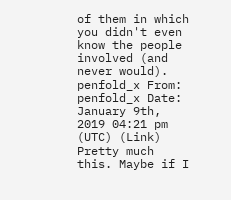of them in which you didn't even know the people involved (and never would).
penfold_x From: penfold_x Date: January 9th, 2019 04:21 pm (UTC) (Link)
Pretty much this. Maybe if I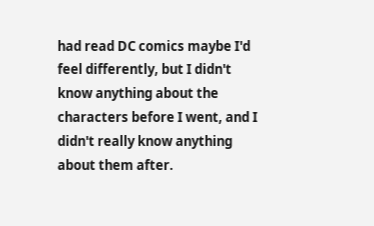had read DC comics maybe I'd feel differently, but I didn't know anything about the characters before I went, and I didn't really know anything about them after.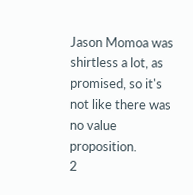Jason Momoa was shirtless a lot, as promised, so it's not like there was no value proposition.
2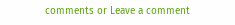comments or Leave a comment